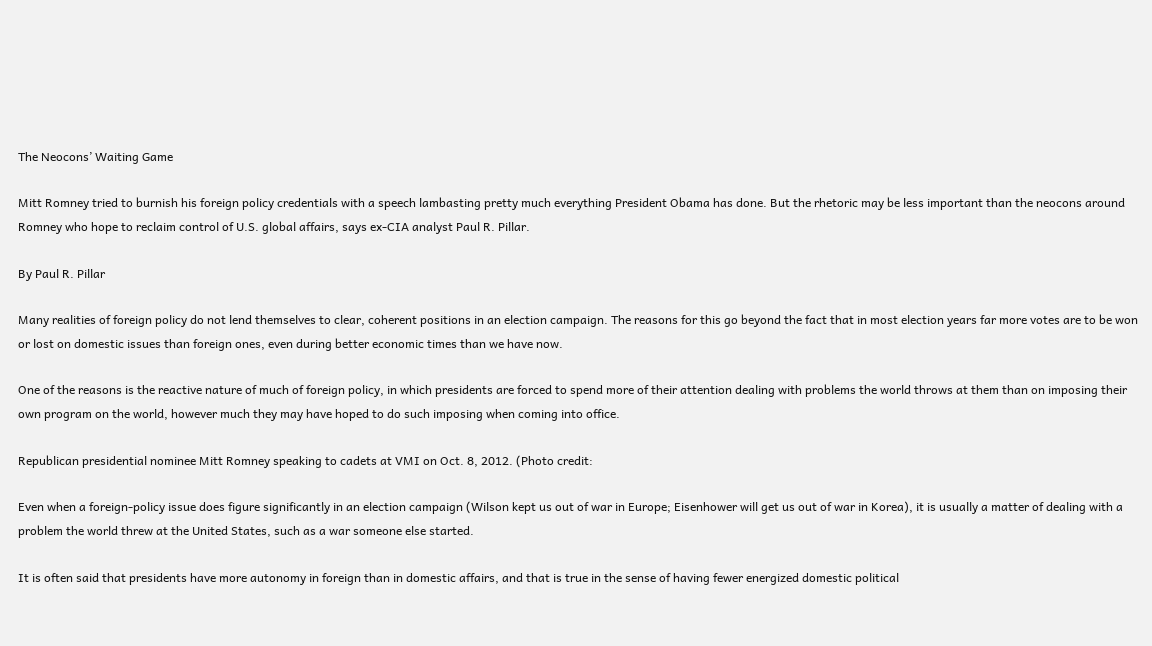The Neocons’ Waiting Game

Mitt Romney tried to burnish his foreign policy credentials with a speech lambasting pretty much everything President Obama has done. But the rhetoric may be less important than the neocons around Romney who hope to reclaim control of U.S. global affairs, says ex-CIA analyst Paul R. Pillar.

By Paul R. Pillar

Many realities of foreign policy do not lend themselves to clear, coherent positions in an election campaign. The reasons for this go beyond the fact that in most election years far more votes are to be won or lost on domestic issues than foreign ones, even during better economic times than we have now.

One of the reasons is the reactive nature of much of foreign policy, in which presidents are forced to spend more of their attention dealing with problems the world throws at them than on imposing their own program on the world, however much they may have hoped to do such imposing when coming into office.

Republican presidential nominee Mitt Romney speaking to cadets at VMI on Oct. 8, 2012. (Photo credit:

Even when a foreign-policy issue does figure significantly in an election campaign (Wilson kept us out of war in Europe; Eisenhower will get us out of war in Korea), it is usually a matter of dealing with a problem the world threw at the United States, such as a war someone else started.

It is often said that presidents have more autonomy in foreign than in domestic affairs, and that is true in the sense of having fewer energized domestic political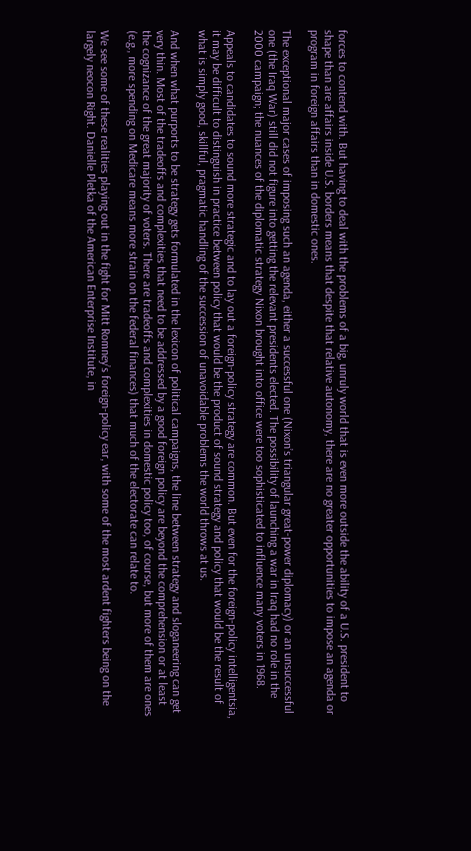forces to contend with. But having to deal with the problems of a big, unruly world that is even more outside the ability of a U.S. president to shape than are affairs inside U.S. borders means that despite that relative autonomy, there are no greater opportunities to impose an agenda or program in foreign affairs than in domestic ones.

The exceptional major cases of imposing such an agenda, either a successful one (Nixon’s triangular great-power diplomacy) or an unsuccessful one (the Iraq War) still did not figure into getting the relevant presidents elected. The possibility of launching a war in Iraq had no role in the 2000 campaign; the nuances of the diplomatic strategy Nixon brought into office were too sophisticated to influence many voters in 1968.

Appeals to candidates to sound more strategic and to lay out a foreign-policy strategy are common. But even for the foreign-policy intelligentsia, it may be difficult to distinguish in practice between policy that would be the product of sound strategy and policy that would be the result of what is simply good, skillful, pragmatic handling of the succession of unavoidable problems the world throws at us.

And when what purports to be strategy gets formulated in the lexicon of political campaigns, the line between strategy and sloganeering can get very thin. Most of the tradeoffs and complexities that need to be addressed by a good foreign policy are beyond the comprehension or at least the cognizance of the great majority of voters. There are tradeoffs and complexities in domestic policy too, of course, but more of them are ones (e.g., more spending on Medicare means more strain on the federal finances) that much of the electorate can relate to.

We see some of these realities playing out in the fight for Mitt Romney’s foreign-policy ear, with some of the most ardent fighters being on the largely neocon Right. Danielle Pletka of the American Enterprise Institute, in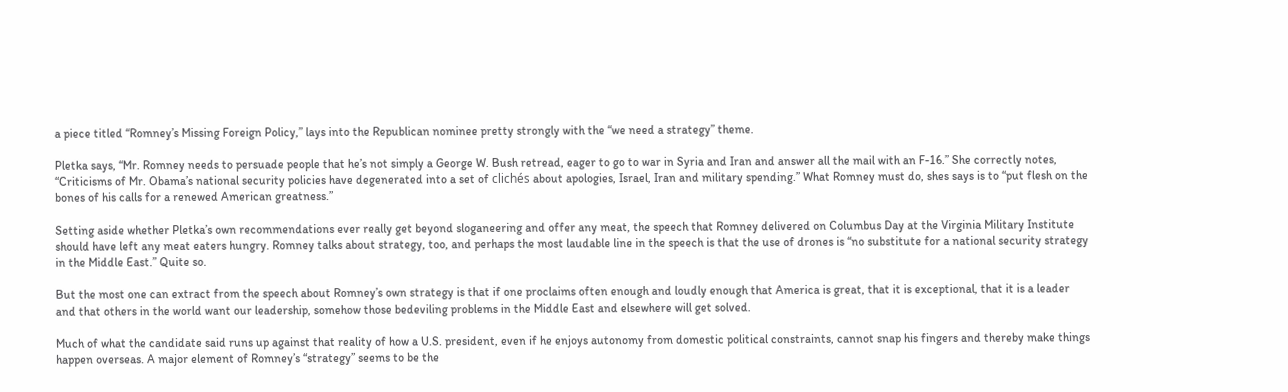a piece titled “Romney’s Missing Foreign Policy,” lays into the Republican nominee pretty strongly with the “we need a strategy” theme.

Pletka says, “Mr. Romney needs to persuade people that he’s not simply a George W. Bush retread, eager to go to war in Syria and Iran and answer all the mail with an F-16.” She correctly notes, “Criticisms of Mr. Obama’s national security policies have degenerated into a set of clichés about apologies, Israel, Iran and military spending.” What Romney must do, shes says is to “put flesh on the bones of his calls for a renewed American greatness.”

Setting aside whether Pletka’s own recommendations ever really get beyond sloganeering and offer any meat, the speech that Romney delivered on Columbus Day at the Virginia Military Institute should have left any meat eaters hungry. Romney talks about strategy, too, and perhaps the most laudable line in the speech is that the use of drones is “no substitute for a national security strategy in the Middle East.” Quite so.

But the most one can extract from the speech about Romney’s own strategy is that if one proclaims often enough and loudly enough that America is great, that it is exceptional, that it is a leader and that others in the world want our leadership, somehow those bedeviling problems in the Middle East and elsewhere will get solved.

Much of what the candidate said runs up against that reality of how a U.S. president, even if he enjoys autonomy from domestic political constraints, cannot snap his fingers and thereby make things happen overseas. A major element of Romney’s “strategy” seems to be the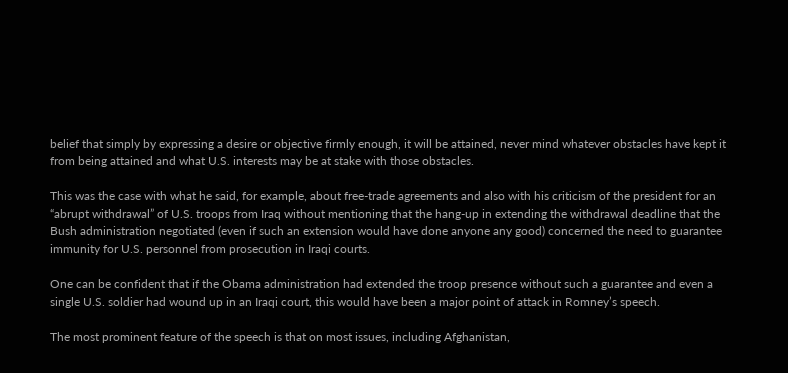belief that simply by expressing a desire or objective firmly enough, it will be attained, never mind whatever obstacles have kept it from being attained and what U.S. interests may be at stake with those obstacles.

This was the case with what he said, for example, about free-trade agreements and also with his criticism of the president for an “abrupt withdrawal” of U.S. troops from Iraq without mentioning that the hang-up in extending the withdrawal deadline that the Bush administration negotiated (even if such an extension would have done anyone any good) concerned the need to guarantee immunity for U.S. personnel from prosecution in Iraqi courts.

One can be confident that if the Obama administration had extended the troop presence without such a guarantee and even a single U.S. soldier had wound up in an Iraqi court, this would have been a major point of attack in Romney’s speech.

The most prominent feature of the speech is that on most issues, including Afghanistan,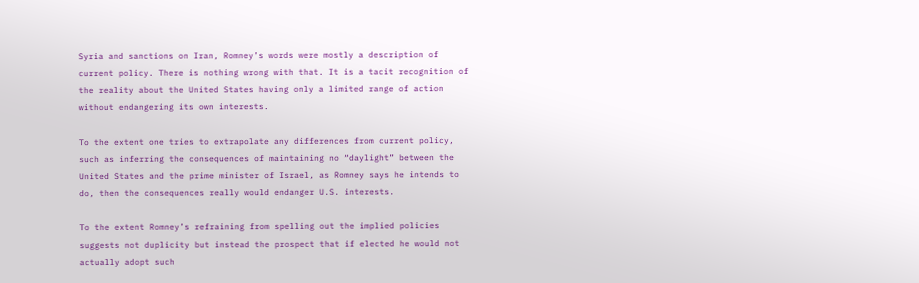Syria and sanctions on Iran, Romney’s words were mostly a description of current policy. There is nothing wrong with that. It is a tacit recognition of the reality about the United States having only a limited range of action without endangering its own interests.

To the extent one tries to extrapolate any differences from current policy, such as inferring the consequences of maintaining no “daylight” between the United States and the prime minister of Israel, as Romney says he intends to do, then the consequences really would endanger U.S. interests.

To the extent Romney’s refraining from spelling out the implied policies suggests not duplicity but instead the prospect that if elected he would not actually adopt such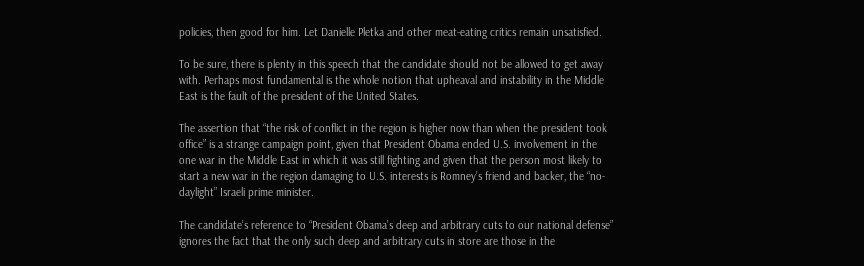policies, then good for him. Let Danielle Pletka and other meat-eating critics remain unsatisfied.

To be sure, there is plenty in this speech that the candidate should not be allowed to get away with. Perhaps most fundamental is the whole notion that upheaval and instability in the Middle East is the fault of the president of the United States.

The assertion that “the risk of conflict in the region is higher now than when the president took office” is a strange campaign point, given that President Obama ended U.S. involvement in the one war in the Middle East in which it was still fighting and given that the person most likely to start a new war in the region damaging to U.S. interests is Romney’s friend and backer, the “no-daylight” Israeli prime minister.

The candidate’s reference to “President Obama’s deep and arbitrary cuts to our national defense” ignores the fact that the only such deep and arbitrary cuts in store are those in the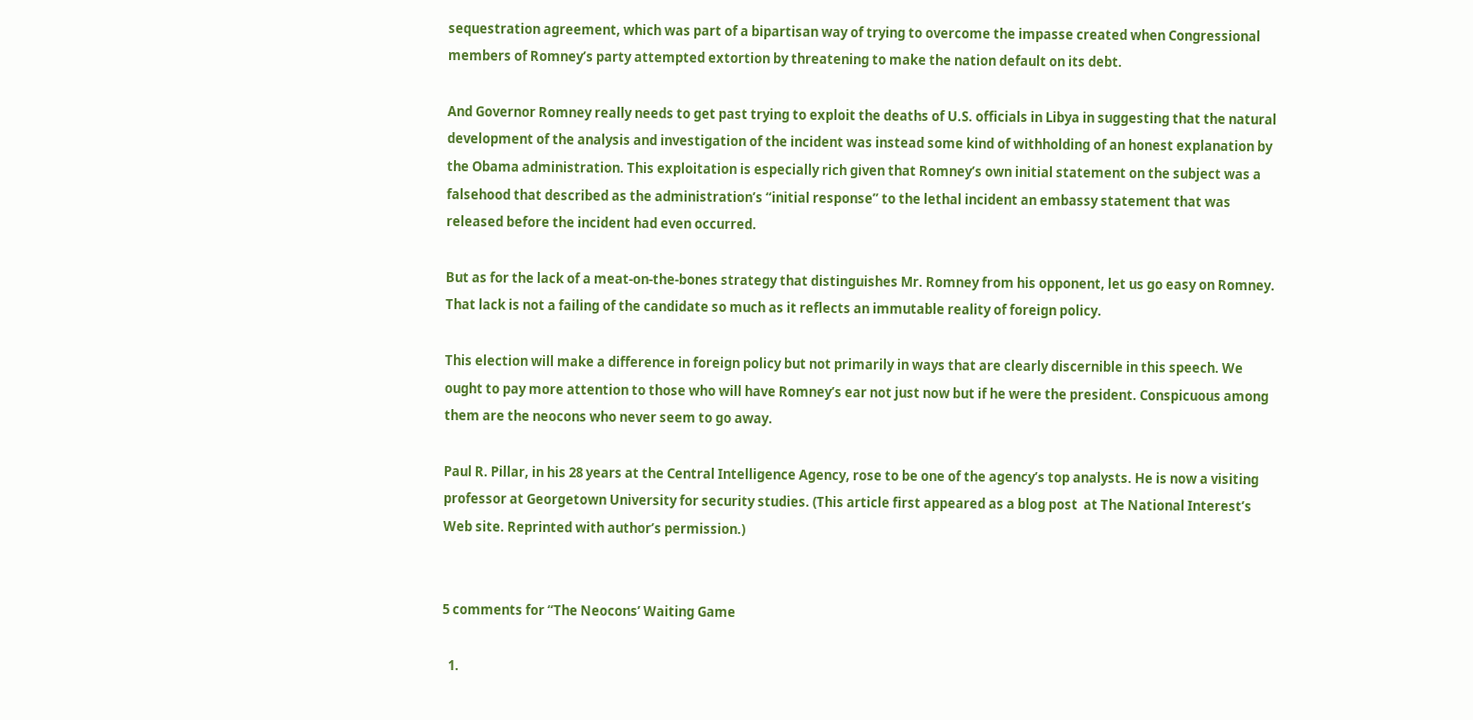sequestration agreement, which was part of a bipartisan way of trying to overcome the impasse created when Congressional members of Romney’s party attempted extortion by threatening to make the nation default on its debt.

And Governor Romney really needs to get past trying to exploit the deaths of U.S. officials in Libya in suggesting that the natural development of the analysis and investigation of the incident was instead some kind of withholding of an honest explanation by the Obama administration. This exploitation is especially rich given that Romney’s own initial statement on the subject was a falsehood that described as the administration’s “initial response” to the lethal incident an embassy statement that was released before the incident had even occurred.

But as for the lack of a meat-on-the-bones strategy that distinguishes Mr. Romney from his opponent, let us go easy on Romney. That lack is not a failing of the candidate so much as it reflects an immutable reality of foreign policy.

This election will make a difference in foreign policy but not primarily in ways that are clearly discernible in this speech. We ought to pay more attention to those who will have Romney’s ear not just now but if he were the president. Conspicuous among them are the neocons who never seem to go away.

Paul R. Pillar, in his 28 years at the Central Intelligence Agency, rose to be one of the agency’s top analysts. He is now a visiting professor at Georgetown University for security studies. (This article first appeared as a blog post  at The National Interest’s Web site. Reprinted with author’s permission.)


5 comments for “The Neocons’ Waiting Game

  1.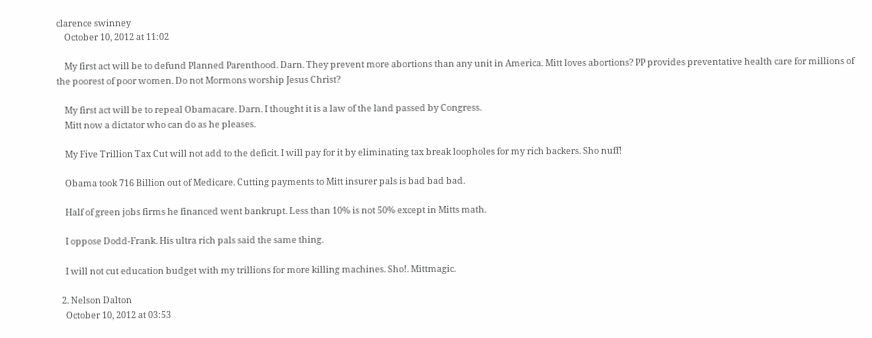clarence swinney
    October 10, 2012 at 11:02

    My first act will be to defund Planned Parenthood. Darn. They prevent more abortions than any unit in America. Mitt loves abortions? PP provides preventative health care for millions of the poorest of poor women. Do not Mormons worship Jesus Christ?

    My first act will be to repeal Obamacare. Darn. I thought it is a law of the land passed by Congress.
    Mitt now a dictator who can do as he pleases.

    My Five Trillion Tax Cut will not add to the deficit. I will pay for it by eliminating tax break loopholes for my rich backers. Sho nuff!

    Obama took 716 Billion out of Medicare. Cutting payments to Mitt insurer pals is bad bad bad.

    Half of green jobs firms he financed went bankrupt. Less than 10% is not 50% except in Mitts math.

    I oppose Dodd-Frank. His ultra rich pals said the same thing.

    I will not cut education budget with my trillions for more killing machines. Sho!. Mittmagic.

  2. Nelson Dalton
    October 10, 2012 at 03:53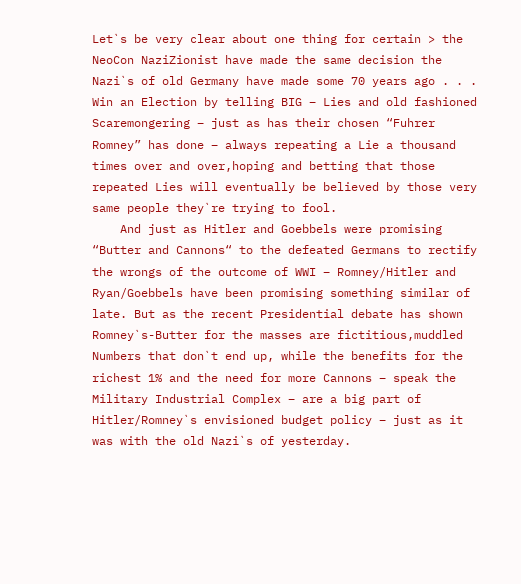Let`s be very clear about one thing for certain > the NeoCon NaziZionist have made the same decision the Nazi`s of old Germany have made some 70 years ago . . . Win an Election by telling BIG – Lies and old fashioned Scaremongering – just as has their chosen “Fuhrer Romney” has done – always repeating a Lie a thousand times over and over,hoping and betting that those repeated Lies will eventually be believed by those very same people they`re trying to fool.
    And just as Hitler and Goebbels were promising “Butter and Cannons“ to the defeated Germans to rectify the wrongs of the outcome of WWI – Romney/Hitler and Ryan/Goebbels have been promising something similar of late. But as the recent Presidential debate has shown Romney`s-Butter for the masses are fictitious,muddled Numbers that don`t end up, while the benefits for the richest 1% and the need for more Cannons – speak the Military Industrial Complex – are a big part of Hitler/Romney`s envisioned budget policy – just as it was with the old Nazi`s of yesterday.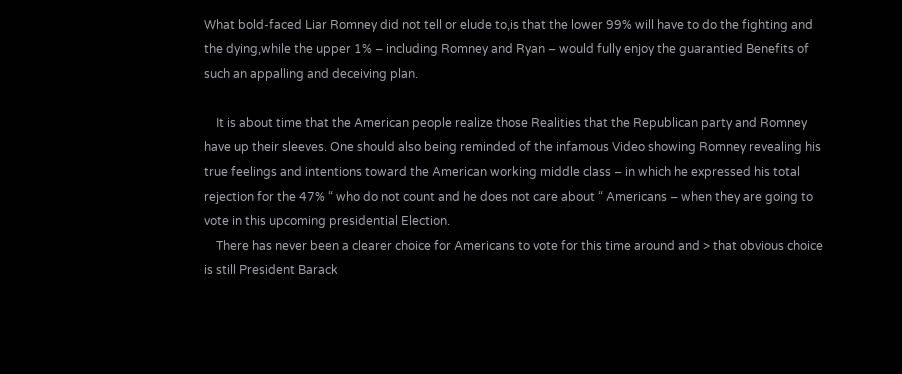What bold-faced Liar Romney did not tell or elude to,is that the lower 99% will have to do the fighting and the dying,while the upper 1% – including Romney and Ryan – would fully enjoy the guarantied Benefits of such an appalling and deceiving plan.

    It is about time that the American people realize those Realities that the Republican party and Romney have up their sleeves. One should also being reminded of the infamous Video showing Romney revealing his true feelings and intentions toward the American working middle class – in which he expressed his total rejection for the 47% “ who do not count and he does not care about “ Americans – when they are going to vote in this upcoming presidential Election.
    There has never been a clearer choice for Americans to vote for this time around and > that obvious choice is still President Barack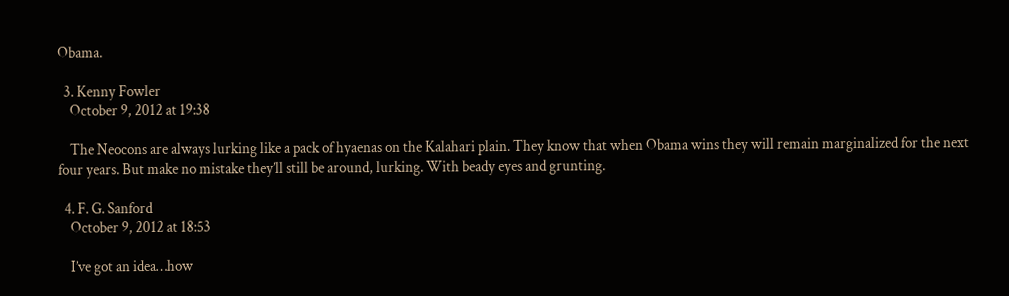Obama.

  3. Kenny Fowler
    October 9, 2012 at 19:38

    The Neocons are always lurking like a pack of hyaenas on the Kalahari plain. They know that when Obama wins they will remain marginalized for the next four years. But make no mistake they’ll still be around, lurking. With beady eyes and grunting.

  4. F. G. Sanford
    October 9, 2012 at 18:53

    I’ve got an idea…how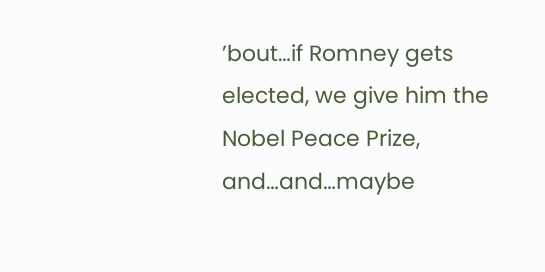’bout…if Romney gets elected, we give him the Nobel Peace Prize, and…and…maybe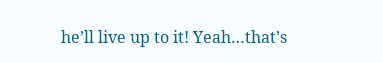he’ll live up to it! Yeah…that’s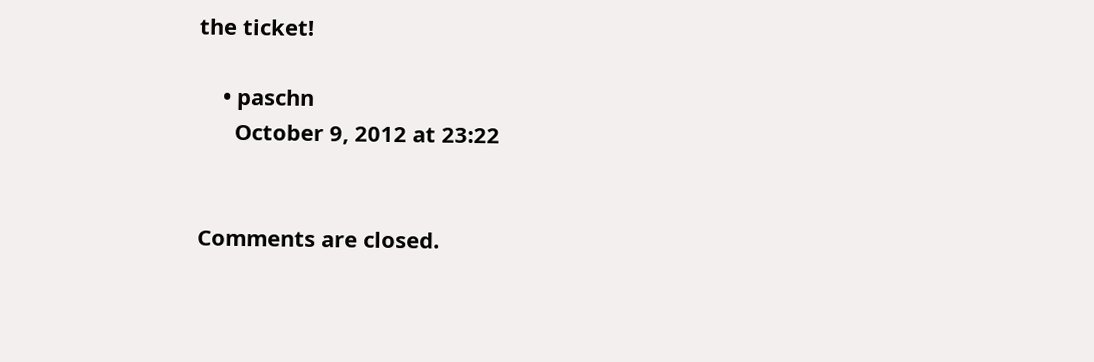the ticket!

    • paschn
      October 9, 2012 at 23:22


Comments are closed.